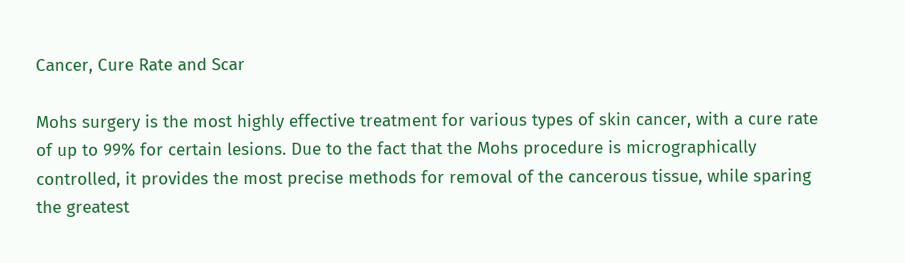Cancer, Cure Rate and Scar

Mohs surgery is the most highly effective treatment for various types of skin cancer, with a cure rate of up to 99% for certain lesions. Due to the fact that the Mohs procedure is micrographically controlled, it provides the most precise methods for removal of the cancerous tissue, while sparing the greatest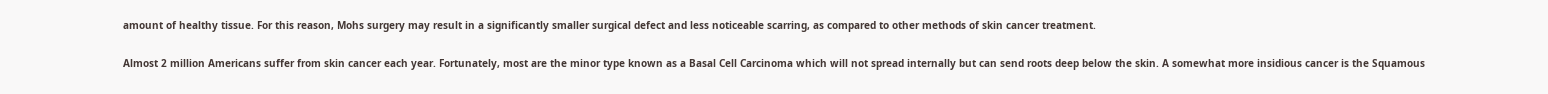amount of healthy tissue. For this reason, Mohs surgery may result in a significantly smaller surgical defect and less noticeable scarring, as compared to other methods of skin cancer treatment.

Almost 2 million Americans suffer from skin cancer each year. Fortunately, most are the minor type known as a Basal Cell Carcinoma which will not spread internally but can send roots deep below the skin. A somewhat more insidious cancer is the Squamous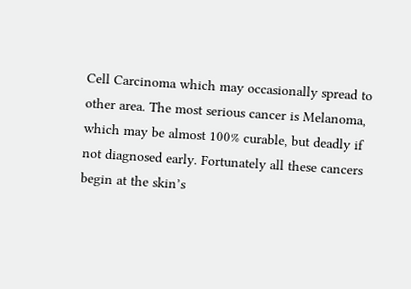Cell Carcinoma which may occasionally spread to other area. The most serious cancer is Melanoma, which may be almost 100% curable, but deadly if not diagnosed early. Fortunately all these cancers begin at the skin’s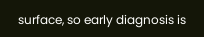surface, so early diagnosis is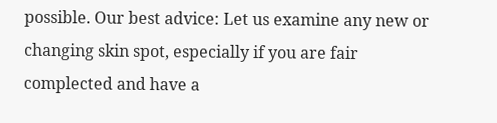possible. Our best advice: Let us examine any new or changing skin spot, especially if you are fair complected and have a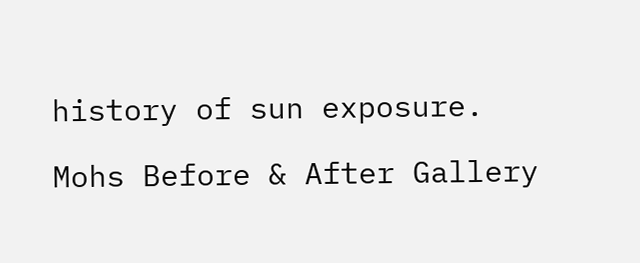history of sun exposure.

Mohs Before & After Gallery